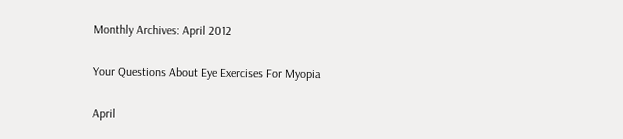Monthly Archives: April 2012

Your Questions About Eye Exercises For Myopia

April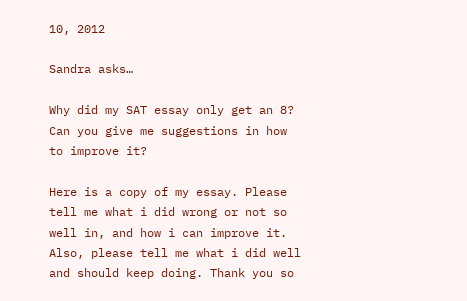10, 2012

Sandra asks…

Why did my SAT essay only get an 8? Can you give me suggestions in how to improve it?

Here is a copy of my essay. Please tell me what i did wrong or not so well in, and how i can improve it. Also, please tell me what i did well and should keep doing. Thank you so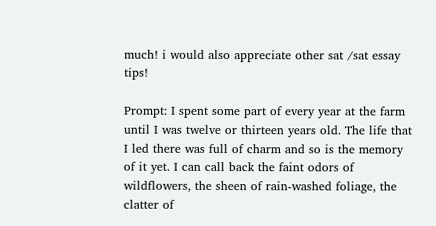much! i would also appreciate other sat /sat essay tips!

Prompt: I spent some part of every year at the farm until I was twelve or thirteen years old. The life that I led there was full of charm and so is the memory of it yet. I can call back the faint odors of wildflowers, the sheen of rain-washed foliage, the clatter of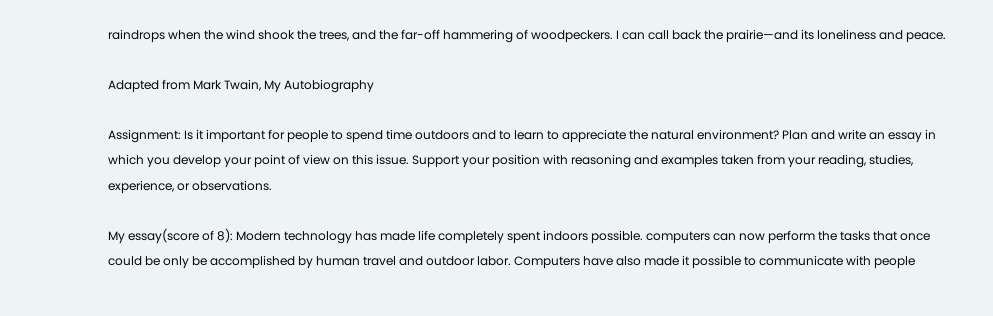raindrops when the wind shook the trees, and the far-off hammering of woodpeckers. I can call back the prairie—and its loneliness and peace.

Adapted from Mark Twain, My Autobiography

Assignment: Is it important for people to spend time outdoors and to learn to appreciate the natural environment? Plan and write an essay in which you develop your point of view on this issue. Support your position with reasoning and examples taken from your reading, studies, experience, or observations.

My essay(score of 8): Modern technology has made life completely spent indoors possible. computers can now perform the tasks that once could be only be accomplished by human travel and outdoor labor. Computers have also made it possible to communicate with people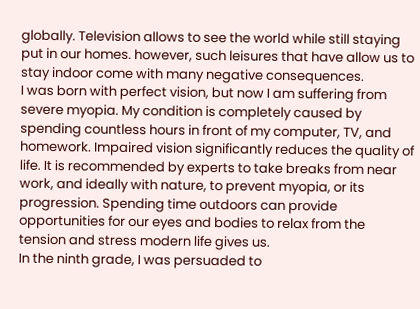globally. Television allows to see the world while still staying put in our homes. however, such leisures that have allow us to stay indoor come with many negative consequences.
I was born with perfect vision, but now I am suffering from severe myopia. My condition is completely caused by spending countless hours in front of my computer, TV, and homework. Impaired vision significantly reduces the quality of life. It is recommended by experts to take breaks from near work, and ideally with nature, to prevent myopia, or its progression. Spending time outdoors can provide opportunities for our eyes and bodies to relax from the tension and stress modern life gives us.
In the ninth grade, I was persuaded to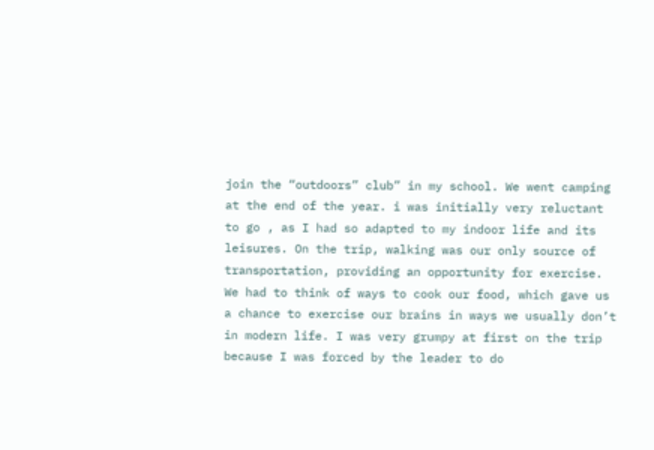join the “outdoors” club” in my school. We went camping at the end of the year. i was initially very reluctant to go , as I had so adapted to my indoor life and its leisures. On the trip, walking was our only source of transportation, providing an opportunity for exercise. We had to think of ways to cook our food, which gave us a chance to exercise our brains in ways we usually don’t in modern life. I was very grumpy at first on the trip because I was forced by the leader to do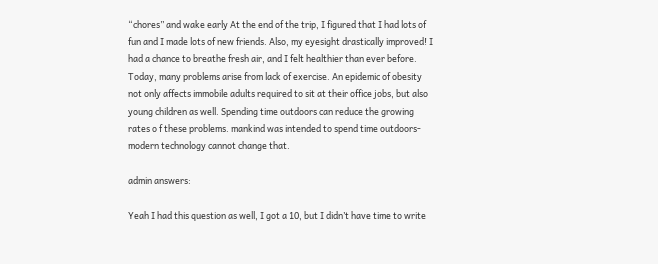“chores” and wake early At the end of the trip, I figured that I had lots of fun and I made lots of new friends. Also, my eyesight drastically improved! I had a chance to breathe fresh air, and I felt healthier than ever before.
Today, many problems arise from lack of exercise. An epidemic of obesity not only affects immobile adults required to sit at their office jobs, but also young children as well. Spending time outdoors can reduce the growing rates o f these problems. mankind was intended to spend time outdoors- modern technology cannot change that.

admin answers:

Yeah I had this question as well, I got a 10, but I didn’t have time to write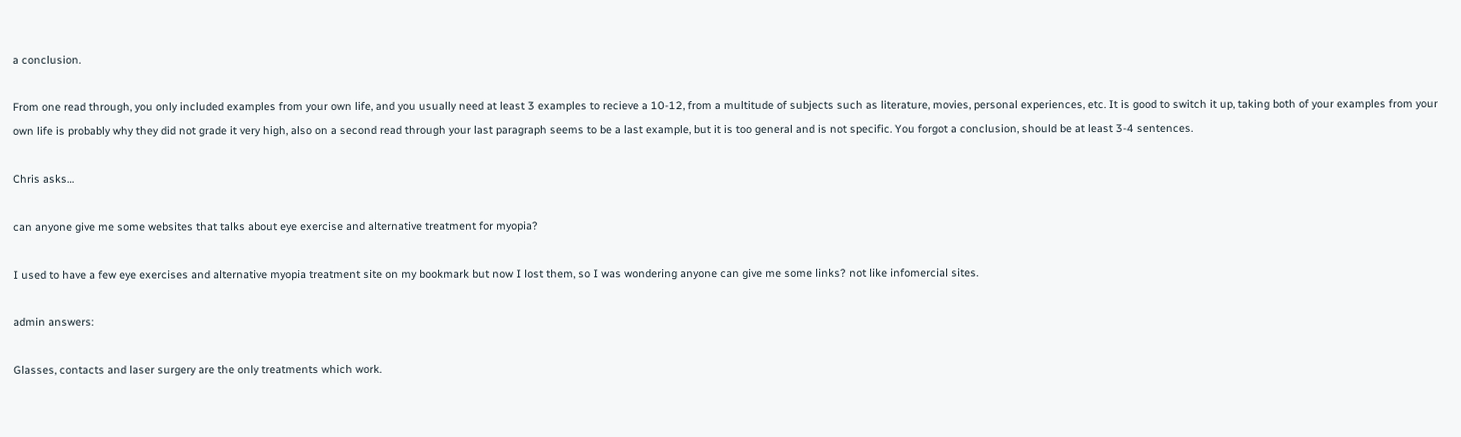a conclusion.

From one read through, you only included examples from your own life, and you usually need at least 3 examples to recieve a 10-12, from a multitude of subjects such as literature, movies, personal experiences, etc. It is good to switch it up, taking both of your examples from your own life is probably why they did not grade it very high, also on a second read through your last paragraph seems to be a last example, but it is too general and is not specific. You forgot a conclusion, should be at least 3-4 sentences.

Chris asks…

can anyone give me some websites that talks about eye exercise and alternative treatment for myopia?

I used to have a few eye exercises and alternative myopia treatment site on my bookmark but now I lost them, so I was wondering anyone can give me some links? not like infomercial sites.

admin answers:

Glasses, contacts and laser surgery are the only treatments which work.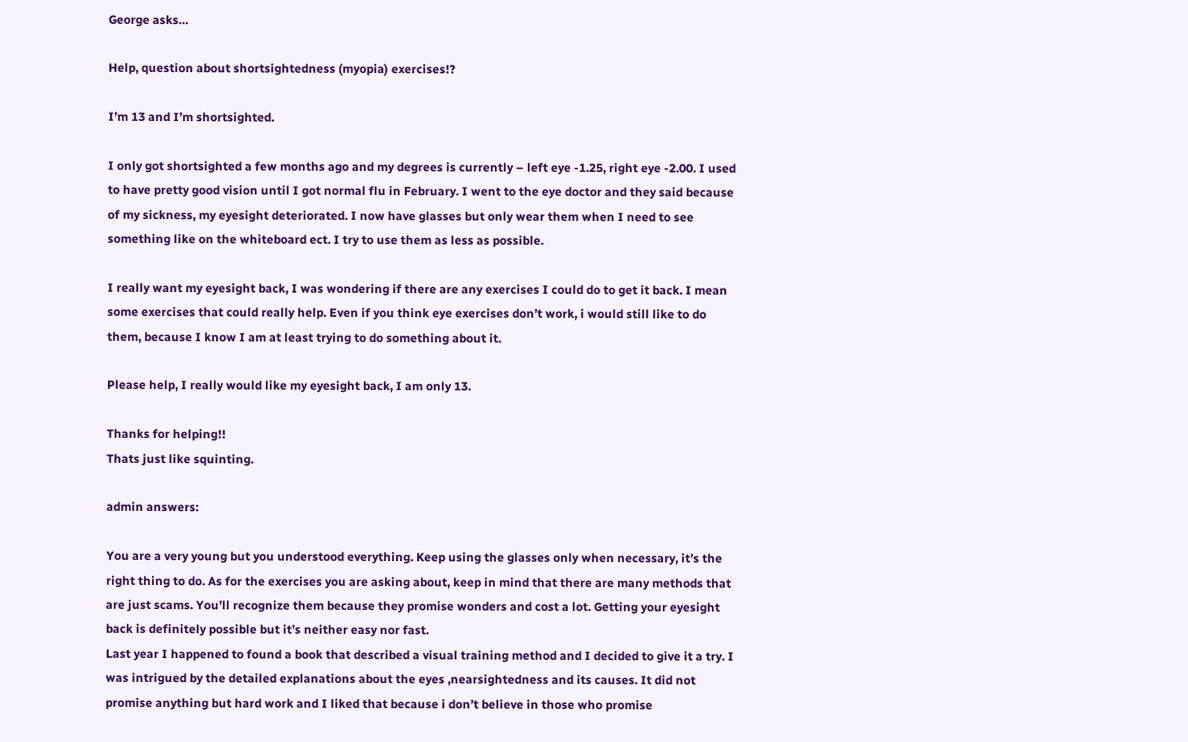George asks…

Help, question about shortsightedness (myopia) exercises!?

I’m 13 and I’m shortsighted.

I only got shortsighted a few months ago and my degrees is currently – left eye -1.25, right eye -2.00. I used to have pretty good vision until I got normal flu in February. I went to the eye doctor and they said because of my sickness, my eyesight deteriorated. I now have glasses but only wear them when I need to see something like on the whiteboard ect. I try to use them as less as possible.

I really want my eyesight back, I was wondering if there are any exercises I could do to get it back. I mean some exercises that could really help. Even if you think eye exercises don’t work, i would still like to do them, because I know I am at least trying to do something about it.

Please help, I really would like my eyesight back, I am only 13.

Thanks for helping!!
Thats just like squinting.

admin answers:

You are a very young but you understood everything. Keep using the glasses only when necessary, it’s the right thing to do. As for the exercises you are asking about, keep in mind that there are many methods that are just scams. You’ll recognize them because they promise wonders and cost a lot. Getting your eyesight back is definitely possible but it’s neither easy nor fast.
Last year I happened to found a book that described a visual training method and I decided to give it a try. I was intrigued by the detailed explanations about the eyes ,nearsightedness and its causes. It did not promise anything but hard work and I liked that because i don’t believe in those who promise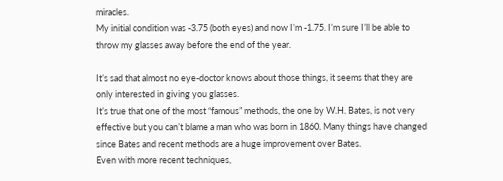miracles.
My initial condition was -3.75 (both eyes) and now I’m -1.75. I’m sure I’ll be able to throw my glasses away before the end of the year.

It’s sad that almost no eye-doctor knows about those things, it seems that they are only interested in giving you glasses.
It’s true that one of the most “famous” methods, the one by W.H. Bates, is not very effective but you can’t blame a man who was born in 1860. Many things have changed since Bates and recent methods are a huge improvement over Bates.
Even with more recent techniques,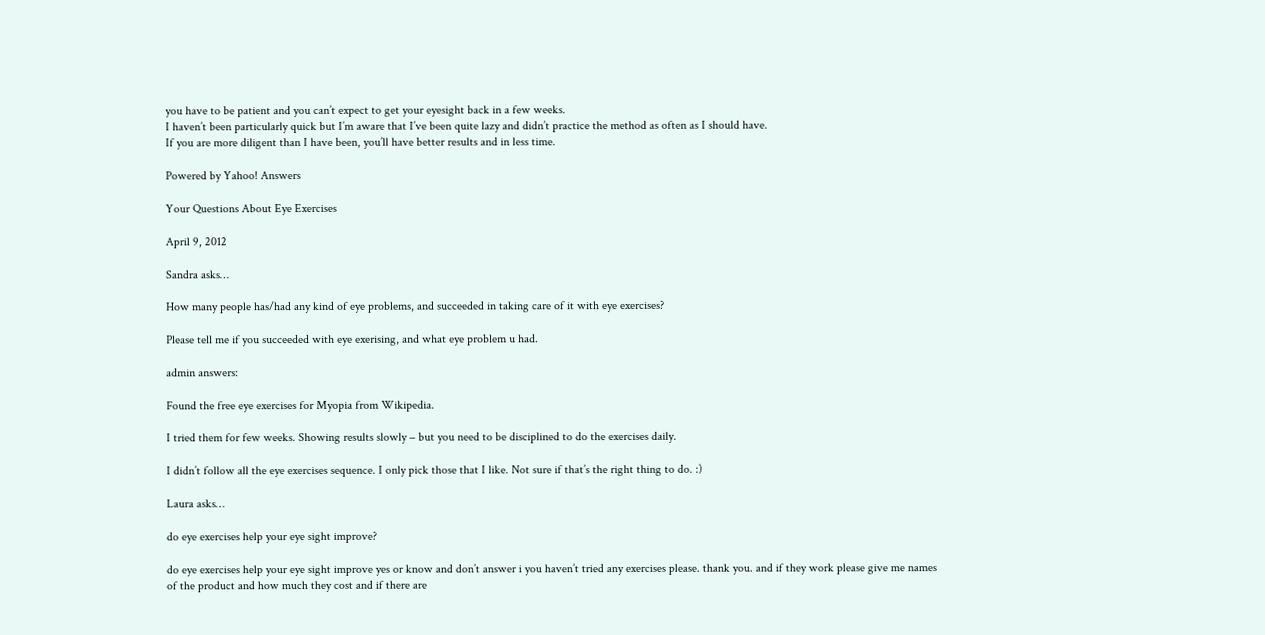you have to be patient and you can’t expect to get your eyesight back in a few weeks.
I haven’t been particularly quick but I’m aware that I’ve been quite lazy and didn’t practice the method as often as I should have.
If you are more diligent than I have been, you’ll have better results and in less time.

Powered by Yahoo! Answers

Your Questions About Eye Exercises

April 9, 2012

Sandra asks…

How many people has/had any kind of eye problems, and succeeded in taking care of it with eye exercises?

Please tell me if you succeeded with eye exerising, and what eye problem u had.

admin answers:

Found the free eye exercises for Myopia from Wikipedia.

I tried them for few weeks. Showing results slowly – but you need to be disciplined to do the exercises daily.

I didn’t follow all the eye exercises sequence. I only pick those that I like. Not sure if that’s the right thing to do. :)

Laura asks…

do eye exercises help your eye sight improve?

do eye exercises help your eye sight improve yes or know and don’t answer i you haven’t tried any exercises please. thank you. and if they work please give me names of the product and how much they cost and if there are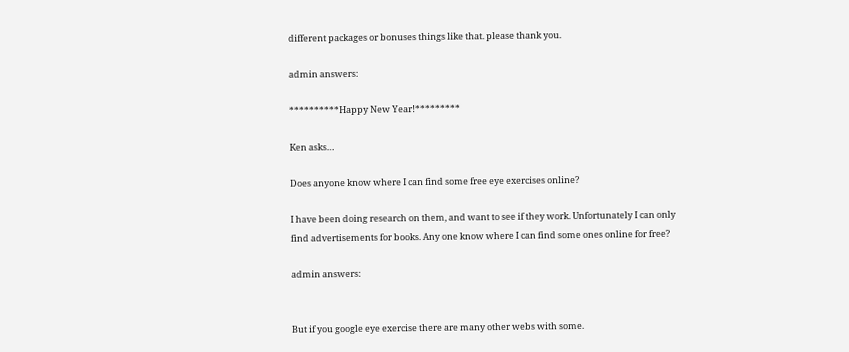different packages or bonuses things like that. please thank you.

admin answers:

**********Happy New Year!*********

Ken asks…

Does anyone know where I can find some free eye exercises online?

I have been doing research on them, and want to see if they work. Unfortunately I can only find advertisements for books. Any one know where I can find some ones online for free?

admin answers:


But if you google eye exercise there are many other webs with some.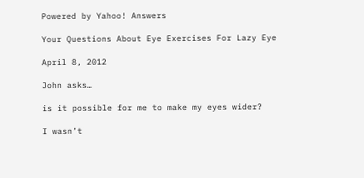Powered by Yahoo! Answers

Your Questions About Eye Exercises For Lazy Eye

April 8, 2012

John asks…

is it possible for me to make my eyes wider?

I wasn’t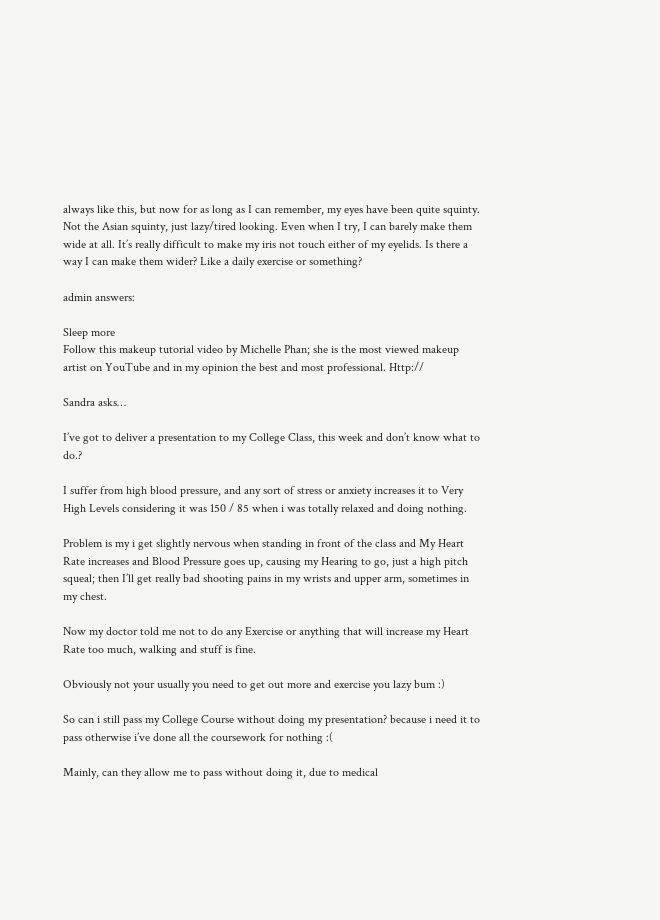always like this, but now for as long as I can remember, my eyes have been quite squinty. Not the Asian squinty, just lazy/tired looking. Even when I try, I can barely make them wide at all. It’s really difficult to make my iris not touch either of my eyelids. Is there a way I can make them wider? Like a daily exercise or something?

admin answers:

Sleep more
Follow this makeup tutorial video by Michelle Phan; she is the most viewed makeup artist on YouTube and in my opinion the best and most professional. Http://

Sandra asks…

I’ve got to deliver a presentation to my College Class, this week and don’t know what to do.?

I suffer from high blood pressure, and any sort of stress or anxiety increases it to Very High Levels considering it was 150 / 85 when i was totally relaxed and doing nothing.

Problem is my i get slightly nervous when standing in front of the class and My Heart Rate increases and Blood Pressure goes up, causing my Hearing to go, just a high pitch squeal; then I’ll get really bad shooting pains in my wrists and upper arm, sometimes in my chest.

Now my doctor told me not to do any Exercise or anything that will increase my Heart Rate too much, walking and stuff is fine.

Obviously not your usually you need to get out more and exercise you lazy bum :)

So can i still pass my College Course without doing my presentation? because i need it to pass otherwise i’ve done all the coursework for nothing :(

Mainly, can they allow me to pass without doing it, due to medical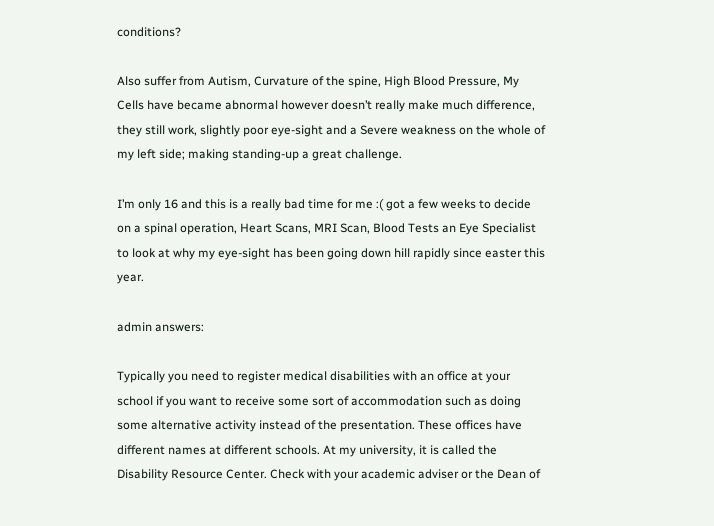conditions?

Also suffer from Autism, Curvature of the spine, High Blood Pressure, My Cells have became abnormal however doesn’t really make much difference, they still work, slightly poor eye-sight and a Severe weakness on the whole of my left side; making standing-up a great challenge.

I’m only 16 and this is a really bad time for me :( got a few weeks to decide on a spinal operation, Heart Scans, MRI Scan, Blood Tests an Eye Specialist to look at why my eye-sight has been going down hill rapidly since easter this year.

admin answers:

Typically you need to register medical disabilities with an office at your school if you want to receive some sort of accommodation such as doing some alternative activity instead of the presentation. These offices have different names at different schools. At my university, it is called the Disability Resource Center. Check with your academic adviser or the Dean of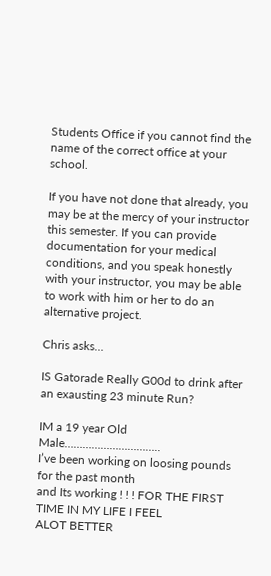Students Office if you cannot find the name of the correct office at your school.

If you have not done that already, you may be at the mercy of your instructor this semester. If you can provide documentation for your medical conditions, and you speak honestly with your instructor, you may be able to work with him or her to do an alternative project.

Chris asks…

IS Gatorade Really G00d to drink after an exausting 23 minute Run?

IM a 19 year Old Male…………………………..
I’ve been working on loosing pounds for the past month
and Its working ! ! ! FOR THE FIRST TIME IN MY LIFE I FEEL
ALOT BETTER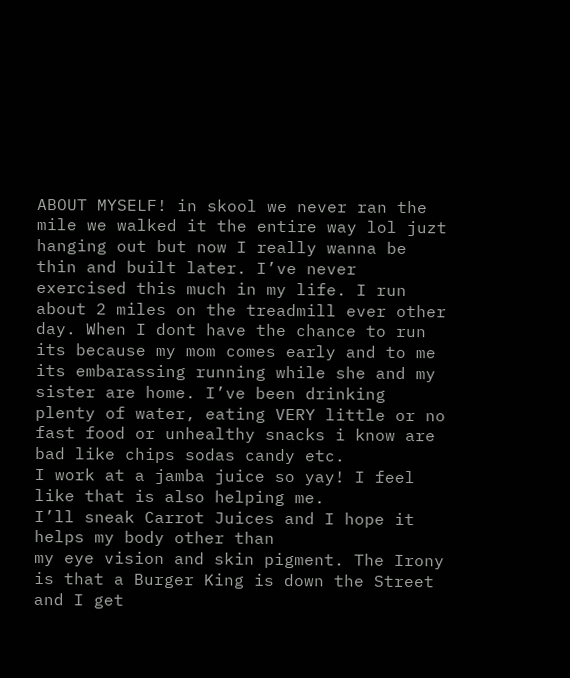ABOUT MYSELF! in skool we never ran the mile we walked it the entire way lol juzt hanging out but now I really wanna be thin and built later. I’ve never exercised this much in my life. I run about 2 miles on the treadmill ever other day. When I dont have the chance to run its because my mom comes early and to me its embarassing running while she and my sister are home. I’ve been drinking plenty of water, eating VERY little or no fast food or unhealthy snacks i know are bad like chips sodas candy etc.
I work at a jamba juice so yay! I feel like that is also helping me.
I’ll sneak Carrot Juices and I hope it helps my body other than
my eye vision and skin pigment. The Irony is that a Burger King is down the Street and I get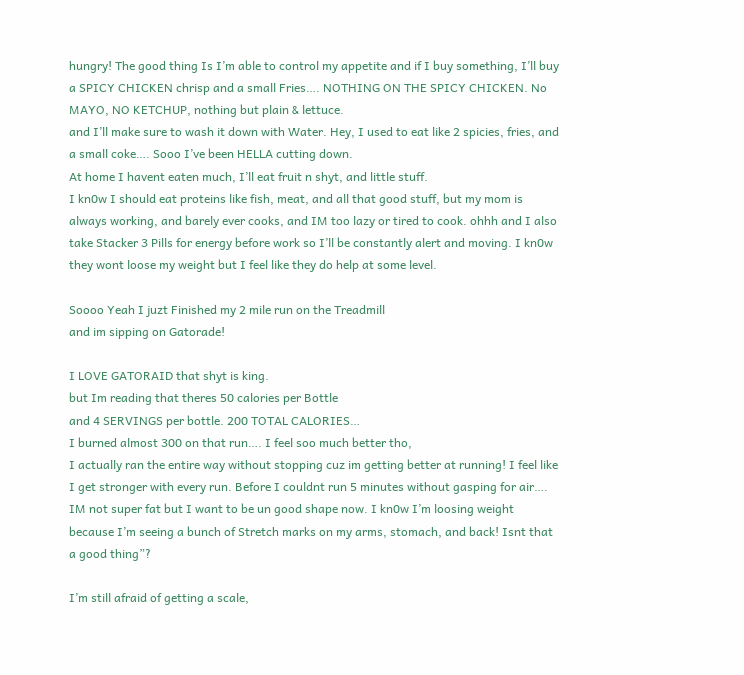hungry! The good thing Is I’m able to control my appetite and if I buy something, I’ll buy a SPICY CHICKEN chrisp and a small Fries…. NOTHING ON THE SPICY CHICKEN. No MAYO, NO KETCHUP, nothing but plain & lettuce.
and I’ll make sure to wash it down with Water. Hey, I used to eat like 2 spicies, fries, and a small coke…. Sooo I’ve been HELLA cutting down.
At home I havent eaten much, I’ll eat fruit n shyt, and little stuff.
I kn0w I should eat proteins like fish, meat, and all that good stuff, but my mom is always working, and barely ever cooks, and IM too lazy or tired to cook. ohhh and I also take Stacker 3 Pills for energy before work so I’ll be constantly alert and moving. I kn0w they wont loose my weight but I feel like they do help at some level.

Soooo Yeah I juzt Finished my 2 mile run on the Treadmill
and im sipping on Gatorade!

I LOVE GATORAID that shyt is king.
but Im reading that theres 50 calories per Bottle
and 4 SERVINGS per bottle. 200 TOTAL CALORIES…
I burned almost 300 on that run…. I feel soo much better tho,
I actually ran the entire way without stopping cuz im getting better at running! I feel like I get stronger with every run. Before I couldnt run 5 minutes without gasping for air…. IM not super fat but I want to be un good shape now. I kn0w I’m loosing weight because I’m seeing a bunch of Stretch marks on my arms, stomach, and back! Isnt that a good thing”?

I’m still afraid of getting a scale,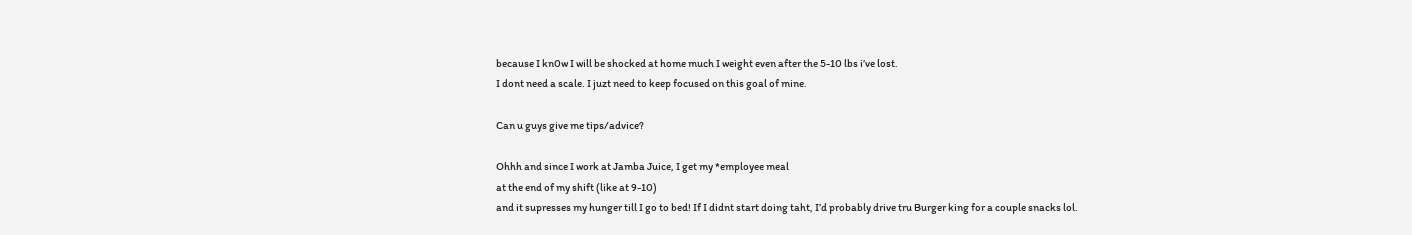because I kn0w I will be shocked at home much I weight even after the 5-10 lbs i’ve lost.
I dont need a scale. I juzt need to keep focused on this goal of mine.

Can u guys give me tips/advice?

Ohhh and since I work at Jamba Juice, I get my *employee meal
at the end of my shift (like at 9-10)
and it supresses my hunger till I go to bed! If I didnt start doing taht, I’d probably drive tru Burger king for a couple snacks lol.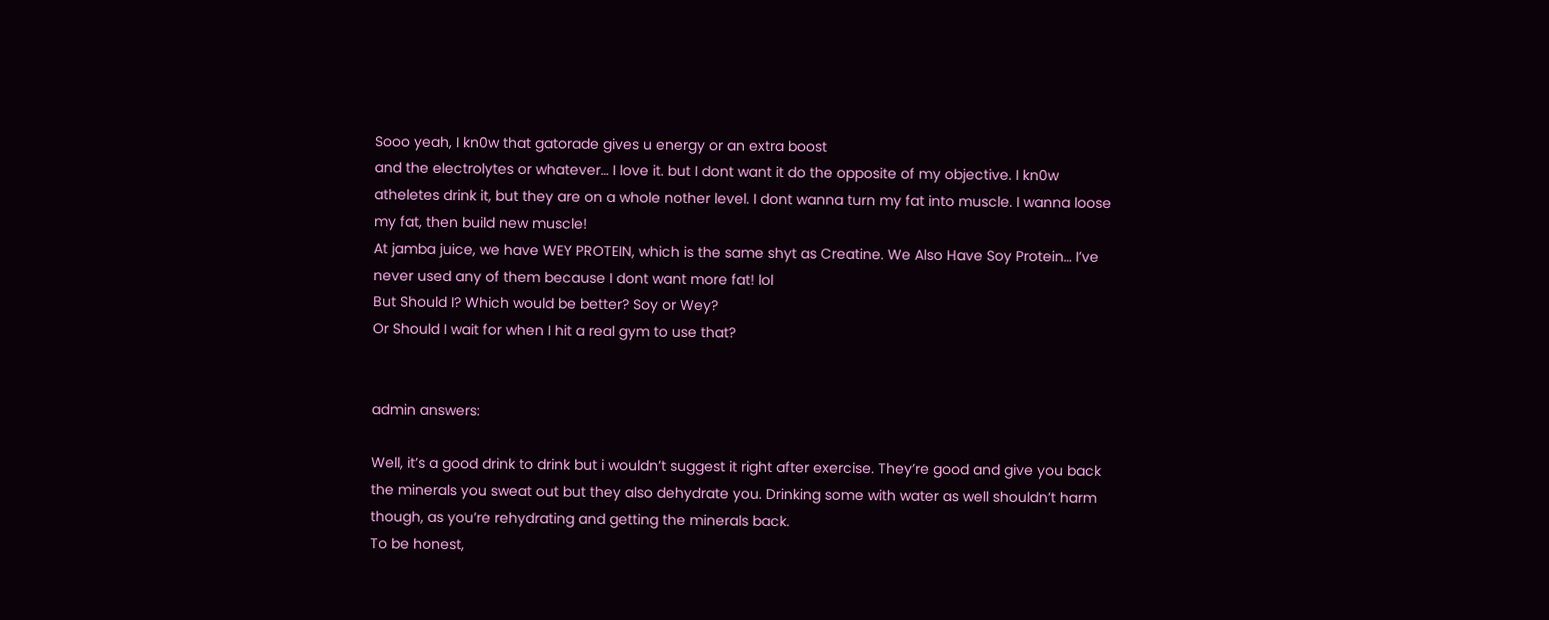Sooo yeah, I kn0w that gatorade gives u energy or an extra boost
and the electrolytes or whatever… I love it. but I dont want it do the opposite of my objective. I kn0w atheletes drink it, but they are on a whole nother level. I dont wanna turn my fat into muscle. I wanna loose my fat, then build new muscle!
At jamba juice, we have WEY PROTEIN, which is the same shyt as Creatine. We Also Have Soy Protein… I’ve never used any of them because I dont want more fat! lol
But Should I? Which would be better? Soy or Wey?
Or Should I wait for when I hit a real gym to use that?


admin answers:

Well, it’s a good drink to drink but i wouldn’t suggest it right after exercise. They’re good and give you back the minerals you sweat out but they also dehydrate you. Drinking some with water as well shouldn’t harm though, as you’re rehydrating and getting the minerals back.
To be honest,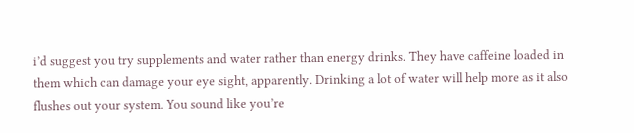i’d suggest you try supplements and water rather than energy drinks. They have caffeine loaded in them which can damage your eye sight, apparently. Drinking a lot of water will help more as it also flushes out your system. You sound like you’re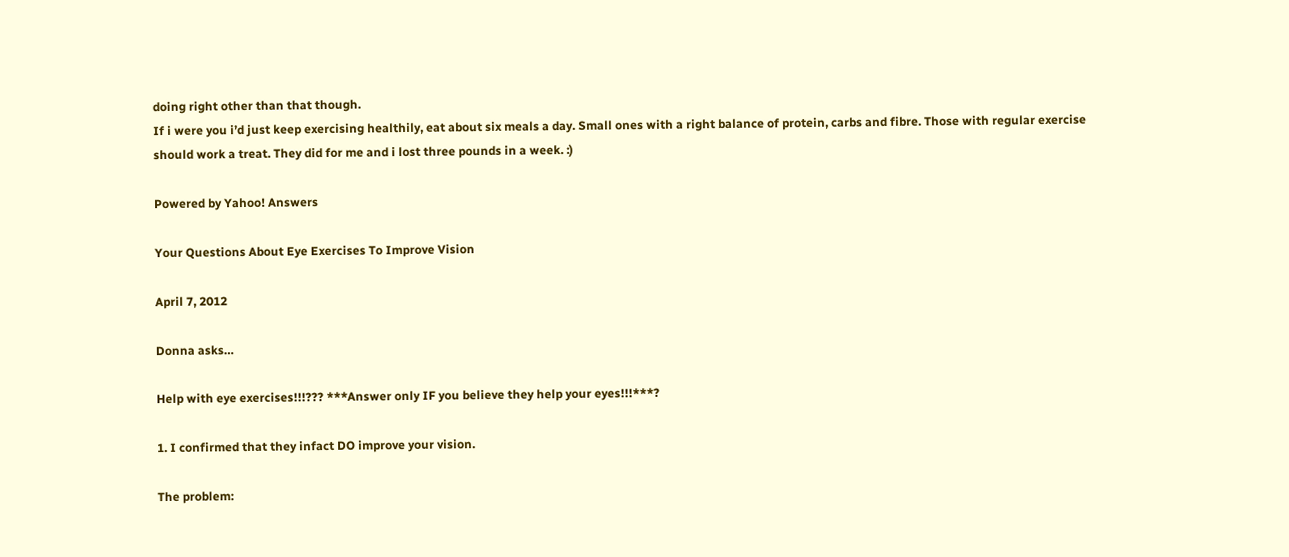doing right other than that though.
If i were you i’d just keep exercising healthily, eat about six meals a day. Small ones with a right balance of protein, carbs and fibre. Those with regular exercise should work a treat. They did for me and i lost three pounds in a week. :)

Powered by Yahoo! Answers

Your Questions About Eye Exercises To Improve Vision

April 7, 2012

Donna asks…

Help with eye exercises!!!??? ***Answer only IF you believe they help your eyes!!!***?

1. I confirmed that they infact DO improve your vision.

The problem: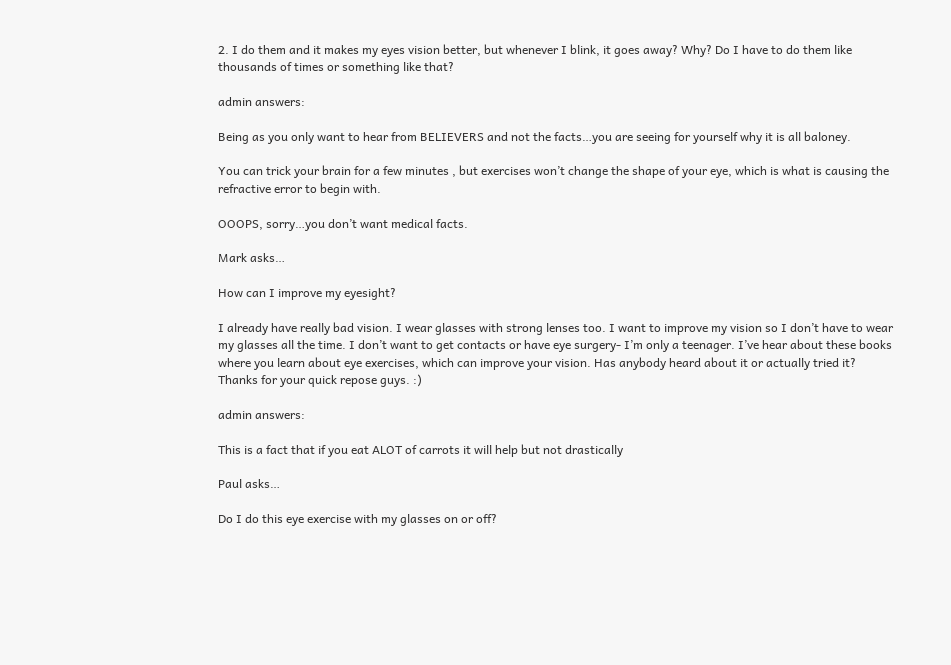2. I do them and it makes my eyes vision better, but whenever I blink, it goes away? Why? Do I have to do them like thousands of times or something like that?

admin answers:

Being as you only want to hear from BELIEVERS and not the facts…you are seeing for yourself why it is all baloney.

You can trick your brain for a few minutes , but exercises won’t change the shape of your eye, which is what is causing the refractive error to begin with.

OOOPS, sorry…you don’t want medical facts.

Mark asks…

How can I improve my eyesight?

I already have really bad vision. I wear glasses with strong lenses too. I want to improve my vision so I don’t have to wear my glasses all the time. I don’t want to get contacts or have eye surgery- I’m only a teenager. I’ve hear about these books where you learn about eye exercises, which can improve your vision. Has anybody heard about it or actually tried it?
Thanks for your quick repose guys. :)

admin answers:

This is a fact that if you eat ALOT of carrots it will help but not drastically

Paul asks…

Do I do this eye exercise with my glasses on or off?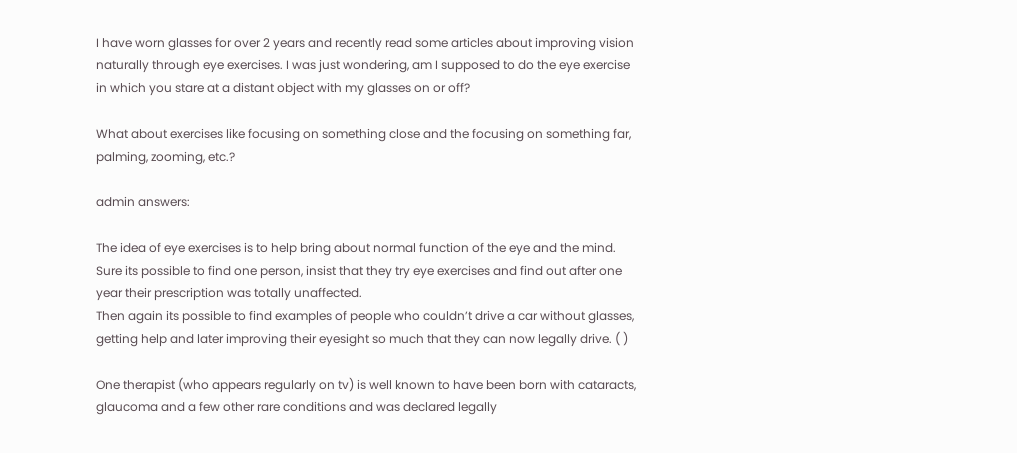I have worn glasses for over 2 years and recently read some articles about improving vision naturally through eye exercises. I was just wondering, am I supposed to do the eye exercise in which you stare at a distant object with my glasses on or off?

What about exercises like focusing on something close and the focusing on something far, palming, zooming, etc.?

admin answers:

The idea of eye exercises is to help bring about normal function of the eye and the mind. Sure its possible to find one person, insist that they try eye exercises and find out after one year their prescription was totally unaffected.
Then again its possible to find examples of people who couldn’t drive a car without glasses, getting help and later improving their eyesight so much that they can now legally drive. ( )

One therapist (who appears regularly on tv) is well known to have been born with cataracts, glaucoma and a few other rare conditions and was declared legally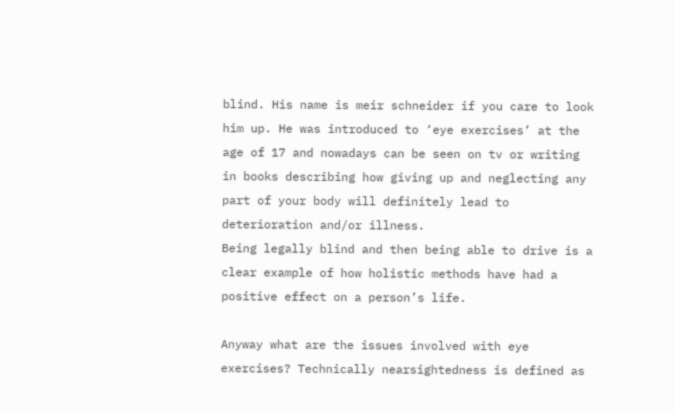blind. His name is meir schneider if you care to look him up. He was introduced to ‘eye exercises’ at the age of 17 and nowadays can be seen on tv or writing in books describing how giving up and neglecting any part of your body will definitely lead to deterioration and/or illness.
Being legally blind and then being able to drive is a clear example of how holistic methods have had a positive effect on a person’s life.

Anyway what are the issues involved with eye exercises? Technically nearsightedness is defined as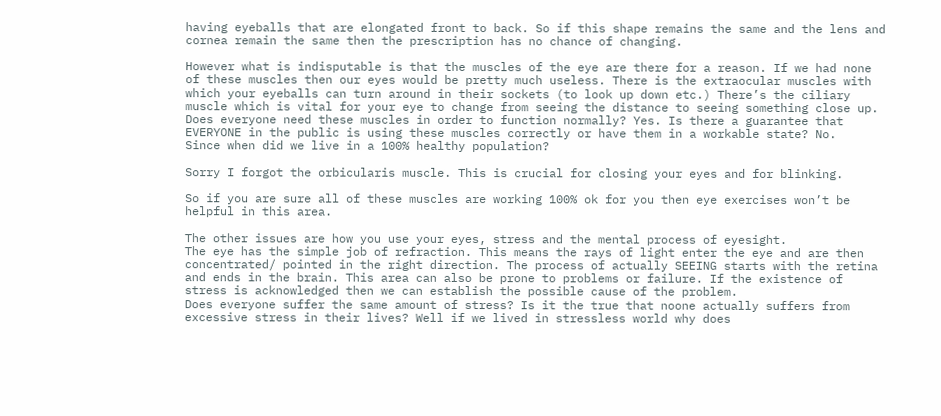having eyeballs that are elongated front to back. So if this shape remains the same and the lens and cornea remain the same then the prescription has no chance of changing.

However what is indisputable is that the muscles of the eye are there for a reason. If we had none of these muscles then our eyes would be pretty much useless. There is the extraocular muscles with which your eyeballs can turn around in their sockets (to look up down etc.) There’s the ciliary muscle which is vital for your eye to change from seeing the distance to seeing something close up.
Does everyone need these muscles in order to function normally? Yes. Is there a guarantee that EVERYONE in the public is using these muscles correctly or have them in a workable state? No.
Since when did we live in a 100% healthy population?

Sorry I forgot the orbicularis muscle. This is crucial for closing your eyes and for blinking.

So if you are sure all of these muscles are working 100% ok for you then eye exercises won’t be helpful in this area.

The other issues are how you use your eyes, stress and the mental process of eyesight.
The eye has the simple job of refraction. This means the rays of light enter the eye and are then concentrated/ pointed in the right direction. The process of actually SEEING starts with the retina and ends in the brain. This area can also be prone to problems or failure. If the existence of stress is acknowledged then we can establish the possible cause of the problem.
Does everyone suffer the same amount of stress? Is it the true that noone actually suffers from excessive stress in their lives? Well if we lived in stressless world why does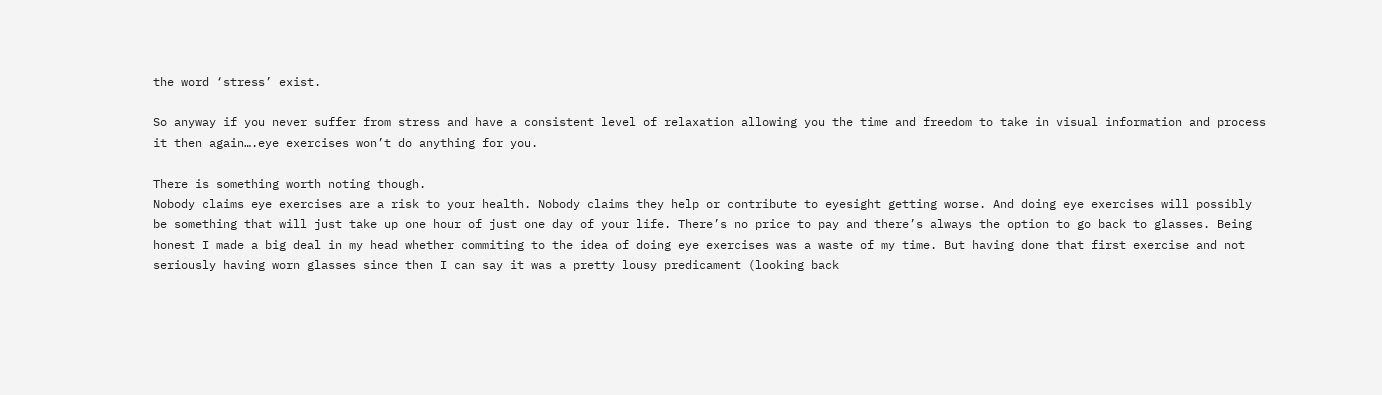the word ‘stress’ exist.

So anyway if you never suffer from stress and have a consistent level of relaxation allowing you the time and freedom to take in visual information and process it then again….eye exercises won’t do anything for you.

There is something worth noting though.
Nobody claims eye exercises are a risk to your health. Nobody claims they help or contribute to eyesight getting worse. And doing eye exercises will possibly be something that will just take up one hour of just one day of your life. There’s no price to pay and there’s always the option to go back to glasses. Being honest I made a big deal in my head whether commiting to the idea of doing eye exercises was a waste of my time. But having done that first exercise and not seriously having worn glasses since then I can say it was a pretty lousy predicament (looking back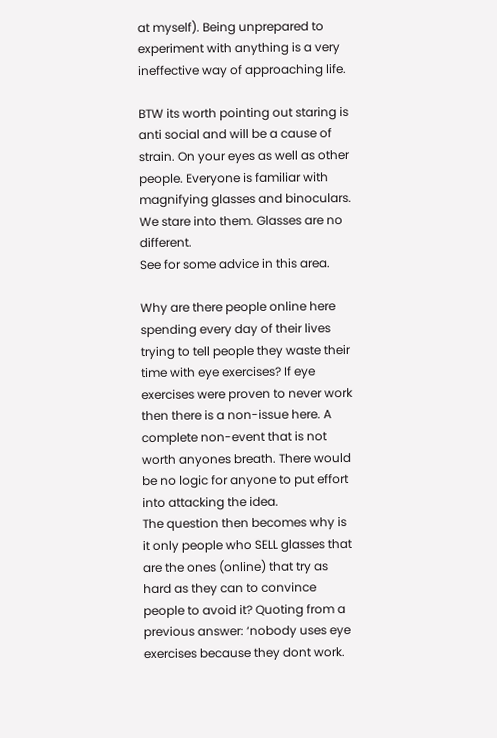at myself). Being unprepared to experiment with anything is a very ineffective way of approaching life.

BTW its worth pointing out staring is anti social and will be a cause of strain. On your eyes as well as other people. Everyone is familiar with magnifying glasses and binoculars. We stare into them. Glasses are no different.
See for some advice in this area.

Why are there people online here spending every day of their lives trying to tell people they waste their time with eye exercises? If eye exercises were proven to never work then there is a non-issue here. A complete non-event that is not worth anyones breath. There would be no logic for anyone to put effort into attacking the idea.
The question then becomes why is it only people who SELL glasses that are the ones (online) that try as hard as they can to convince people to avoid it? Quoting from a previous answer: ‘nobody uses eye exercises because they dont work.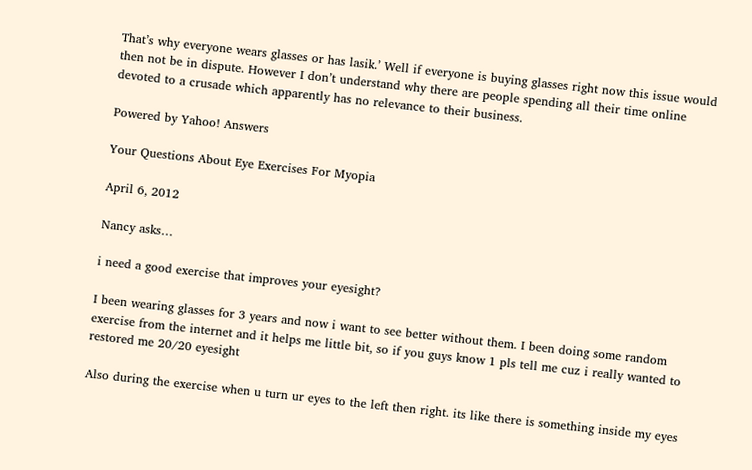That’s why everyone wears glasses or has lasik.’ Well if everyone is buying glasses right now this issue would then not be in dispute. However I don’t understand why there are people spending all their time online devoted to a crusade which apparently has no relevance to their business.

Powered by Yahoo! Answers

Your Questions About Eye Exercises For Myopia

April 6, 2012

Nancy asks…

i need a good exercise that improves your eyesight?

I been wearing glasses for 3 years and now i want to see better without them. I been doing some random exercise from the internet and it helps me little bit, so if you guys know 1 pls tell me cuz i really wanted to restored me 20/20 eyesight

Also during the exercise when u turn ur eyes to the left then right. its like there is something inside my eyes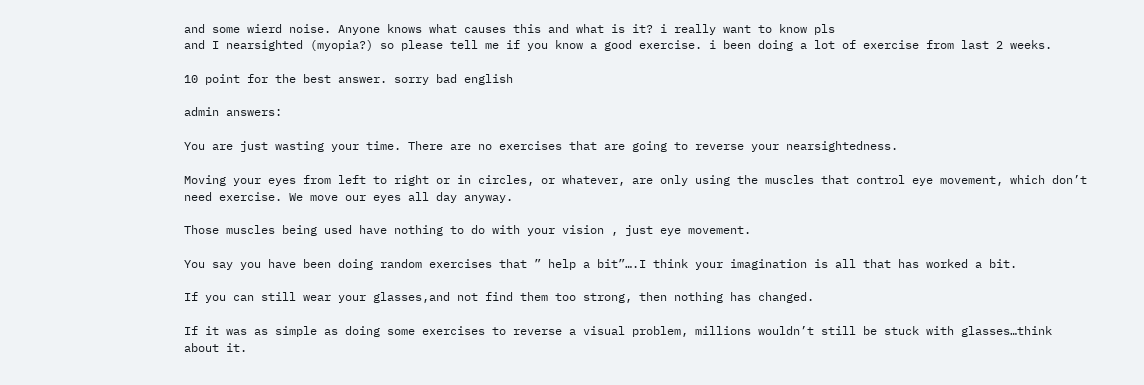and some wierd noise. Anyone knows what causes this and what is it? i really want to know pls
and I nearsighted (myopia?) so please tell me if you know a good exercise. i been doing a lot of exercise from last 2 weeks.

10 point for the best answer. sorry bad english

admin answers:

You are just wasting your time. There are no exercises that are going to reverse your nearsightedness.

Moving your eyes from left to right or in circles, or whatever, are only using the muscles that control eye movement, which don’t need exercise. We move our eyes all day anyway.

Those muscles being used have nothing to do with your vision , just eye movement.

You say you have been doing random exercises that ” help a bit”….I think your imagination is all that has worked a bit.

If you can still wear your glasses,and not find them too strong, then nothing has changed.

If it was as simple as doing some exercises to reverse a visual problem, millions wouldn’t still be stuck with glasses…think about it.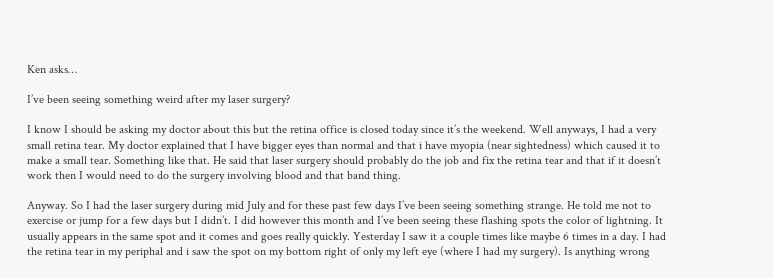Ken asks…

I’ve been seeing something weird after my laser surgery?

I know I should be asking my doctor about this but the retina office is closed today since it’s the weekend. Well anyways, I had a very small retina tear. My doctor explained that I have bigger eyes than normal and that i have myopia (near sightedness) which caused it to make a small tear. Something like that. He said that laser surgery should probably do the job and fix the retina tear and that if it doesn’t work then I would need to do the surgery involving blood and that band thing.

Anyway. So I had the laser surgery during mid July and for these past few days I’ve been seeing something strange. He told me not to exercise or jump for a few days but I didn’t. I did however this month and I’ve been seeing these flashing spots the color of lightning. It usually appears in the same spot and it comes and goes really quickly. Yesterday I saw it a couple times like maybe 6 times in a day. I had the retina tear in my periphal and i saw the spot on my bottom right of only my left eye (where I had my surgery). Is anything wrong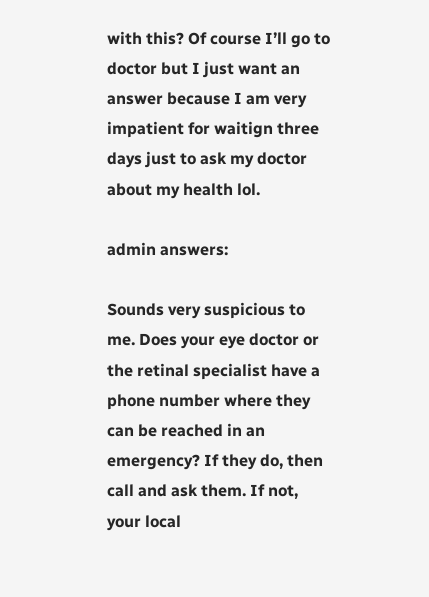with this? Of course I’ll go to doctor but I just want an answer because I am very impatient for waitign three days just to ask my doctor about my health lol.

admin answers:

Sounds very suspicious to me. Does your eye doctor or the retinal specialist have a phone number where they can be reached in an emergency? If they do, then call and ask them. If not, your local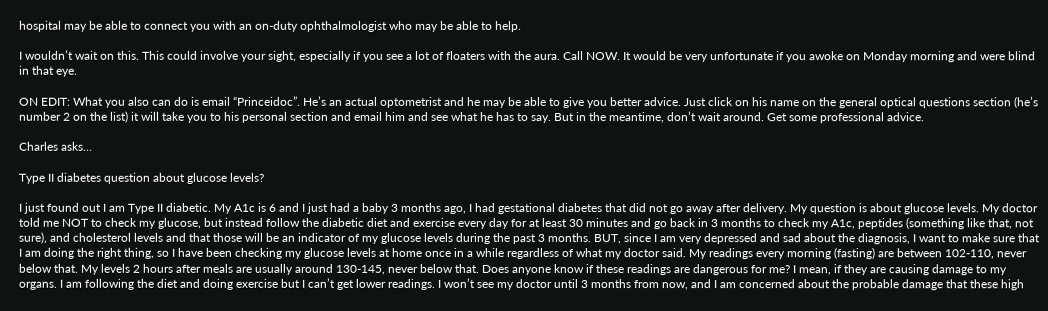hospital may be able to connect you with an on-duty ophthalmologist who may be able to help.

I wouldn’t wait on this. This could involve your sight, especially if you see a lot of floaters with the aura. Call NOW. It would be very unfortunate if you awoke on Monday morning and were blind in that eye.

ON EDIT: What you also can do is email “Princeidoc”. He’s an actual optometrist and he may be able to give you better advice. Just click on his name on the general optical questions section (he’s number 2 on the list) it will take you to his personal section and email him and see what he has to say. But in the meantime, don’t wait around. Get some professional advice.

Charles asks…

Type II diabetes question about glucose levels?

I just found out I am Type II diabetic. My A1c is 6 and I just had a baby 3 months ago, I had gestational diabetes that did not go away after delivery. My question is about glucose levels. My doctor told me NOT to check my glucose, but instead follow the diabetic diet and exercise every day for at least 30 minutes and go back in 3 months to check my A1c, peptides (something like that, not sure), and cholesterol levels and that those will be an indicator of my glucose levels during the past 3 months. BUT, since I am very depressed and sad about the diagnosis, I want to make sure that I am doing the right thing, so I have been checking my glucose levels at home once in a while regardless of what my doctor said. My readings every morning (fasting) are between 102-110, never below that. My levels 2 hours after meals are usually around 130-145, never below that. Does anyone know if these readings are dangerous for me? I mean, if they are causing damage to my organs. I am following the diet and doing exercise but I can’t get lower readings. I won’t see my doctor until 3 months from now, and I am concerned about the probable damage that these high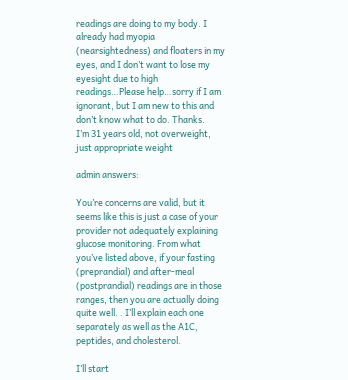readings are doing to my body. I already had myopia (nearsightedness) and floaters in my eyes, and I don’t want to lose my eyesight due to high readings…Please help…sorry if I am ignorant, but I am new to this and don’t know what to do. Thanks.
I’m 31 years old, not overweight, just appropriate weight

admin answers:

You’re concerns are valid, but it seems like this is just a case of your provider not adequately explaining glucose monitoring. From what you’ve listed above, if your fasting (preprandial) and after-meal (postprandial) readings are in those ranges, then you are actually doing quite well. . I’ll explain each one separately as well as the A1C, peptides, and cholesterol.

I’ll start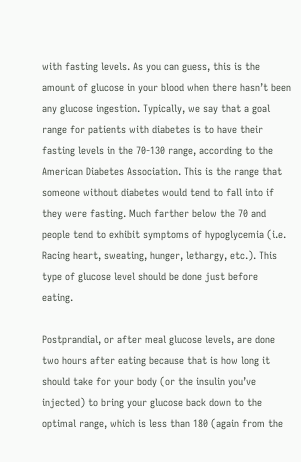with fasting levels. As you can guess, this is the amount of glucose in your blood when there hasn’t been any glucose ingestion. Typically, we say that a goal range for patients with diabetes is to have their fasting levels in the 70-130 range, according to the American Diabetes Association. This is the range that someone without diabetes would tend to fall into if they were fasting. Much farther below the 70 and people tend to exhibit symptoms of hypoglycemia (i.e. Racing heart, sweating, hunger, lethargy, etc.). This type of glucose level should be done just before eating.

Postprandial, or after meal glucose levels, are done two hours after eating because that is how long it should take for your body (or the insulin you’ve injected) to bring your glucose back down to the optimal range, which is less than 180 (again from the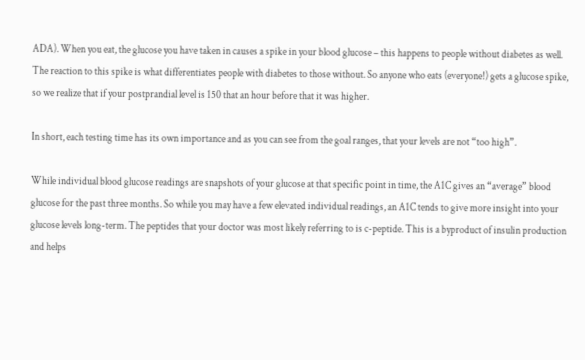ADA). When you eat, the glucose you have taken in causes a spike in your blood glucose – this happens to people without diabetes as well. The reaction to this spike is what differentiates people with diabetes to those without. So anyone who eats (everyone!) gets a glucose spike, so we realize that if your postprandial level is 150 that an hour before that it was higher.

In short, each testing time has its own importance and as you can see from the goal ranges, that your levels are not “too high”.

While individual blood glucose readings are snapshots of your glucose at that specific point in time, the A1C gives an “average” blood glucose for the past three months. So while you may have a few elevated individual readings, an A1C tends to give more insight into your glucose levels long-term. The peptides that your doctor was most likely referring to is c-peptide. This is a byproduct of insulin production and helps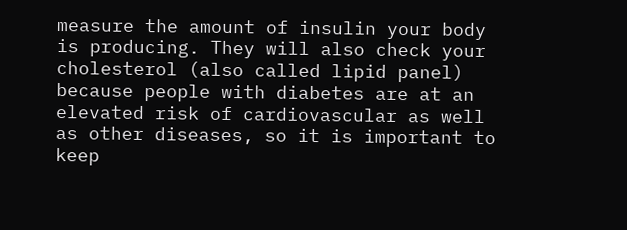measure the amount of insulin your body is producing. They will also check your cholesterol (also called lipid panel) because people with diabetes are at an elevated risk of cardiovascular as well as other diseases, so it is important to keep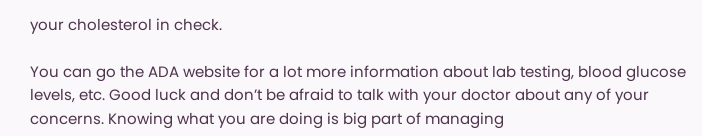your cholesterol in check.

You can go the ADA website for a lot more information about lab testing, blood glucose levels, etc. Good luck and don’t be afraid to talk with your doctor about any of your concerns. Knowing what you are doing is big part of managing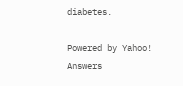diabetes.

Powered by Yahoo! Answers